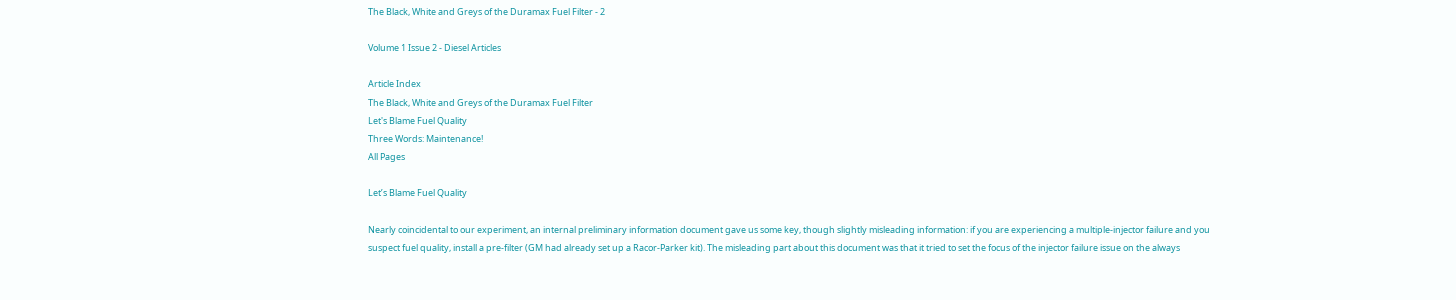The Black, White and Greys of the Duramax Fuel Filter - 2

Volume 1 Issue 2 - Diesel Articles

Article Index
The Black, White and Greys of the Duramax Fuel Filter
Let's Blame Fuel Quality
Three Words: Maintenance!
All Pages

Let’s Blame Fuel Quality

Nearly coincidental to our experiment, an internal preliminary information document gave us some key, though slightly misleading information: if you are experiencing a multiple-injector failure and you suspect fuel quality, install a pre-filter (GM had already set up a Racor-Parker kit). The misleading part about this document was that it tried to set the focus of the injector failure issue on the always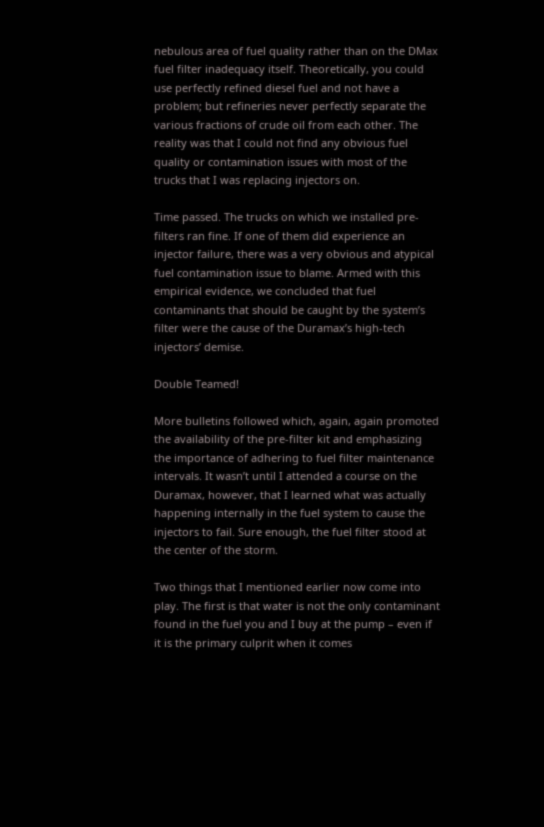nebulous area of fuel quality rather than on the DMax fuel filter inadequacy itself. Theoretically, you could use perfectly refined diesel fuel and not have a problem; but refineries never perfectly separate the various fractions of crude oil from each other. The reality was that I could not find any obvious fuel quality or contamination issues with most of the trucks that I was replacing injectors on.

Time passed. The trucks on which we installed pre-filters ran fine. If one of them did experience an injector failure, there was a very obvious and atypical fuel contamination issue to blame. Armed with this empirical evidence, we concluded that fuel contaminants that should be caught by the system’s filter were the cause of the Duramax’s high-tech injectors’ demise.

Double Teamed!

More bulletins followed which, again, again promoted the availability of the pre-filter kit and emphasizing the importance of adhering to fuel filter maintenance intervals. It wasn’t until I attended a course on the Duramax, however, that I learned what was actually happening internally in the fuel system to cause the injectors to fail. Sure enough, the fuel filter stood at the center of the storm.

Two things that I mentioned earlier now come into play. The first is that water is not the only contaminant found in the fuel you and I buy at the pump – even if it is the primary culprit when it comes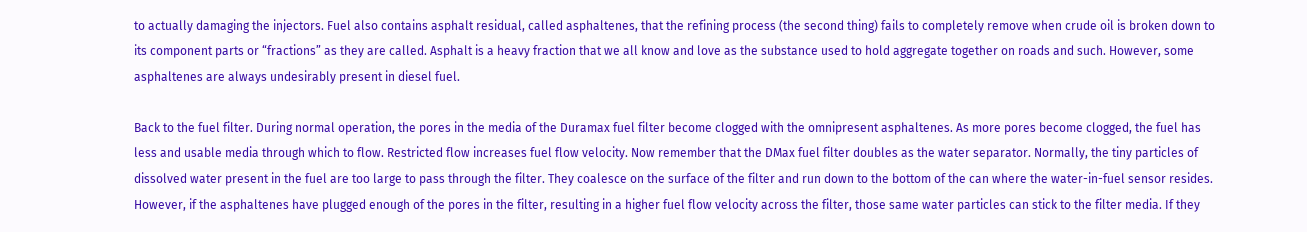to actually damaging the injectors. Fuel also contains asphalt residual, called asphaltenes, that the refining process (the second thing) fails to completely remove when crude oil is broken down to its component parts or “fractions” as they are called. Asphalt is a heavy fraction that we all know and love as the substance used to hold aggregate together on roads and such. However, some asphaltenes are always undesirably present in diesel fuel.

Back to the fuel filter. During normal operation, the pores in the media of the Duramax fuel filter become clogged with the omnipresent asphaltenes. As more pores become clogged, the fuel has less and usable media through which to flow. Restricted flow increases fuel flow velocity. Now remember that the DMax fuel filter doubles as the water separator. Normally, the tiny particles of dissolved water present in the fuel are too large to pass through the filter. They coalesce on the surface of the filter and run down to the bottom of the can where the water-in-fuel sensor resides. However, if the asphaltenes have plugged enough of the pores in the filter, resulting in a higher fuel flow velocity across the filter, those same water particles can stick to the filter media. If they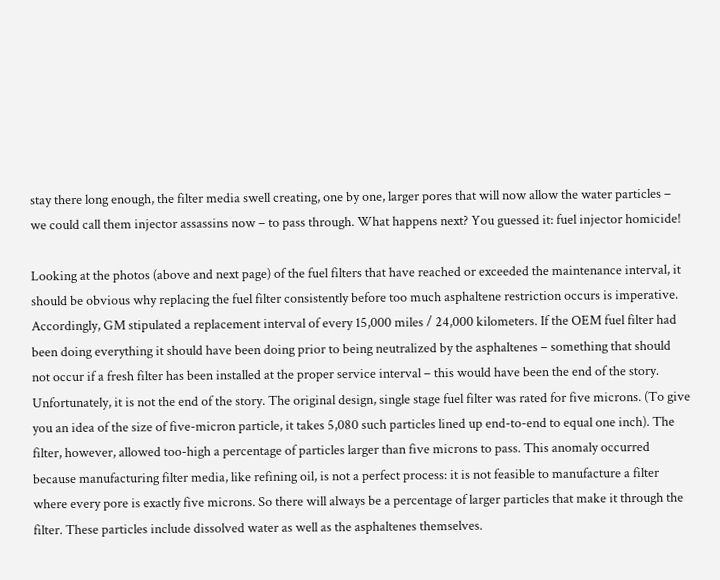stay there long enough, the filter media swell creating, one by one, larger pores that will now allow the water particles – we could call them injector assassins now – to pass through. What happens next? You guessed it: fuel injector homicide!

Looking at the photos (above and next page) of the fuel filters that have reached or exceeded the maintenance interval, it should be obvious why replacing the fuel filter consistently before too much asphaltene restriction occurs is imperative. Accordingly, GM stipulated a replacement interval of every 15,000 miles / 24,000 kilometers. If the OEM fuel filter had been doing everything it should have been doing prior to being neutralized by the asphaltenes – something that should not occur if a fresh filter has been installed at the proper service interval – this would have been the end of the story. Unfortunately, it is not the end of the story. The original design, single stage fuel filter was rated for five microns. (To give you an idea of the size of five-micron particle, it takes 5,080 such particles lined up end-to-end to equal one inch). The filter, however, allowed too-high a percentage of particles larger than five microns to pass. This anomaly occurred because manufacturing filter media, like refining oil, is not a perfect process: it is not feasible to manufacture a filter where every pore is exactly five microns. So there will always be a percentage of larger particles that make it through the filter. These particles include dissolved water as well as the asphaltenes themselves.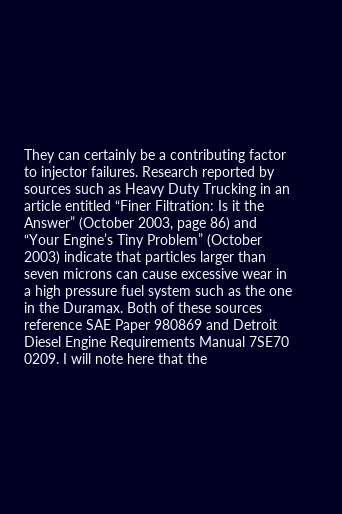They can certainly be a contributing factor to injector failures. Research reported by sources such as Heavy Duty Trucking in an article entitled “Finer Filtration: Is it the Answer” (October 2003, page 86) and “Your Engine’s Tiny Problem” (October 2003) indicate that particles larger than seven microns can cause excessive wear in a high pressure fuel system such as the one in the Duramax. Both of these sources reference SAE Paper 980869 and Detroit Diesel Engine Requirements Manual 7SE70 0209. I will note here that the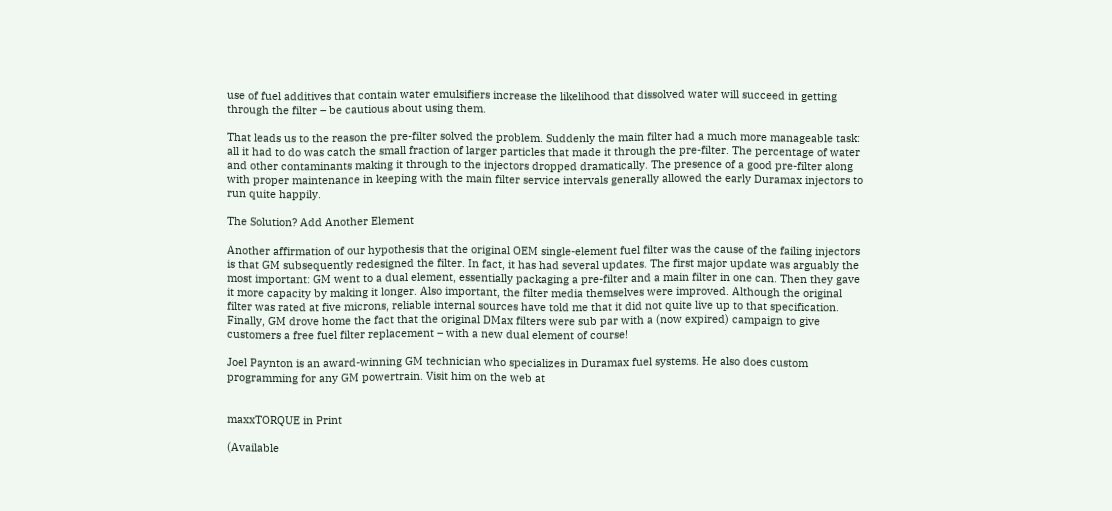use of fuel additives that contain water emulsifiers increase the likelihood that dissolved water will succeed in getting through the filter – be cautious about using them.

That leads us to the reason the pre-filter solved the problem. Suddenly the main filter had a much more manageable task: all it had to do was catch the small fraction of larger particles that made it through the pre-filter. The percentage of water and other contaminants making it through to the injectors dropped dramatically. The presence of a good pre-filter along with proper maintenance in keeping with the main filter service intervals generally allowed the early Duramax injectors to run quite happily.

The Solution? Add Another Element

Another affirmation of our hypothesis that the original OEM single-element fuel filter was the cause of the failing injectors is that GM subsequently redesigned the filter. In fact, it has had several updates. The first major update was arguably the most important: GM went to a dual element, essentially packaging a pre-filter and a main filter in one can. Then they gave it more capacity by making it longer. Also important, the filter media themselves were improved. Although the original filter was rated at five microns, reliable internal sources have told me that it did not quite live up to that specification. Finally, GM drove home the fact that the original DMax filters were sub par with a (now expired) campaign to give customers a free fuel filter replacement – with a new dual element of course!

Joel Paynton is an award-winning GM technician who specializes in Duramax fuel systems. He also does custom programming for any GM powertrain. Visit him on the web at


maxxTORQUE in Print

(Available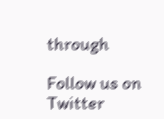through

Follow us on Twitter